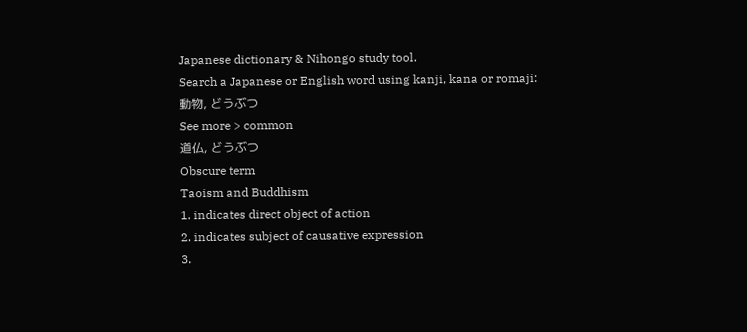Japanese dictionary & Nihongo study tool.
Search a Japanese or English word using kanji, kana or romaji:
動物, どうぶつ
See more > common
道仏, どうぶつ
Obscure term
Taoism and Buddhism
1. indicates direct object of action
2. indicates subject of causative expression
3.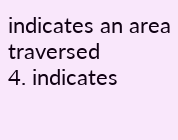indicates an area traversed
4. indicates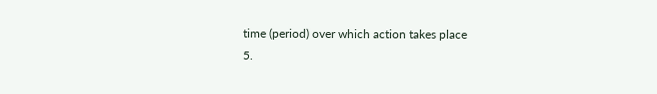time (period) over which action takes place
5.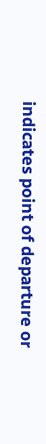indicates point of departure or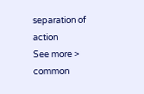separation of action
See more > common